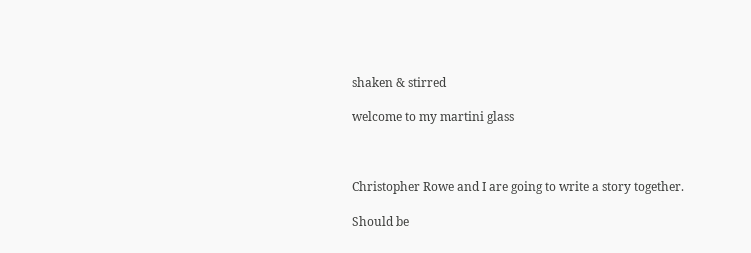shaken & stirred

welcome to my martini glass



Christopher Rowe and I are going to write a story together.

Should be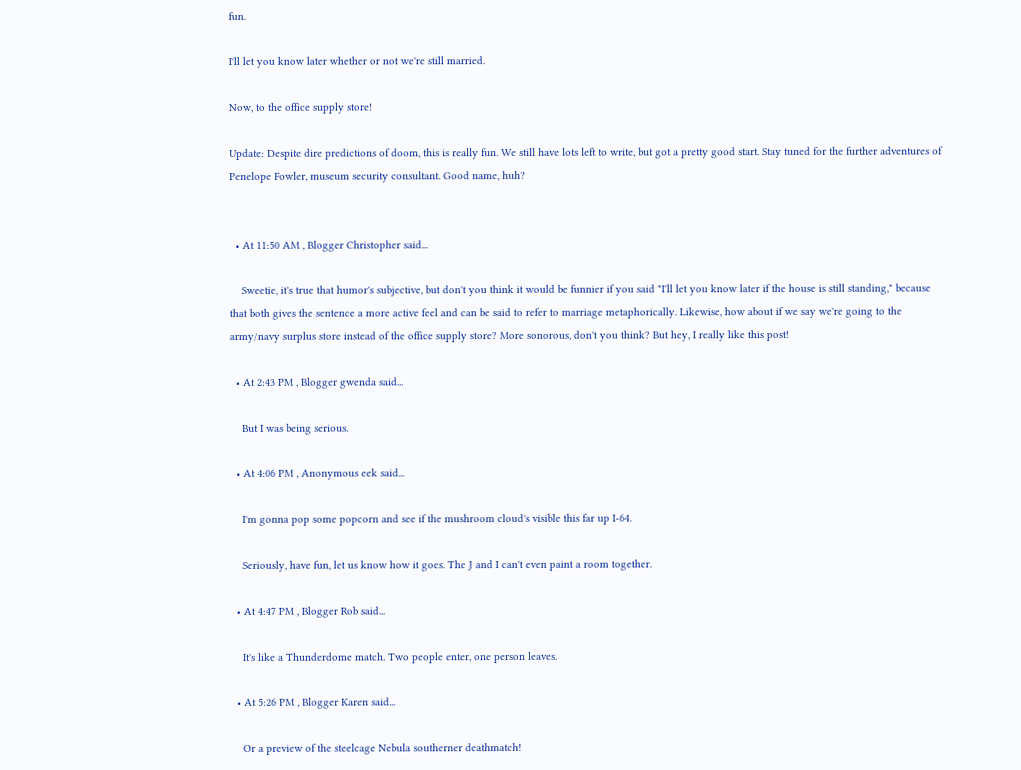fun.

I'll let you know later whether or not we're still married.

Now, to the office supply store!

Update: Despite dire predictions of doom, this is really fun. We still have lots left to write, but got a pretty good start. Stay tuned for the further adventures of Penelope Fowler, museum security consultant. Good name, huh?


  • At 11:50 AM , Blogger Christopher said...

    Sweetie, it's true that humor's subjective, but don't you think it would be funnier if you said "I'll let you know later if the house is still standing," because that both gives the sentence a more active feel and can be said to refer to marriage metaphorically. Likewise, how about if we say we're going to the army/navy surplus store instead of the office supply store? More sonorous, don't you think? But hey, I really like this post!

  • At 2:43 PM , Blogger gwenda said...

    But I was being serious.

  • At 4:06 PM , Anonymous eek said...

    I'm gonna pop some popcorn and see if the mushroom cloud's visible this far up I-64.

    Seriously, have fun, let us know how it goes. The J and I can't even paint a room together.

  • At 4:47 PM , Blogger Rob said...

    It's like a Thunderdome match. Two people enter, one person leaves.

  • At 5:26 PM , Blogger Karen said...

    Or a preview of the steelcage Nebula southerner deathmatch!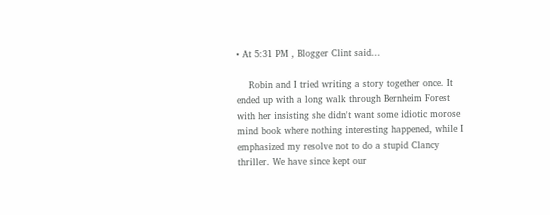• At 5:31 PM , Blogger Clint said...

    Robin and I tried writing a story together once. It ended up with a long walk through Bernheim Forest with her insisting she didn't want some idiotic morose mind book where nothing interesting happened, while I emphasized my resolve not to do a stupid Clancy thriller. We have since kept our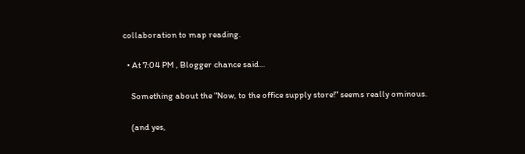collaboration to map reading.

  • At 7:04 PM , Blogger chance said...

    Something about the "Now, to the office supply store!" seems really ominous.

    (and yes,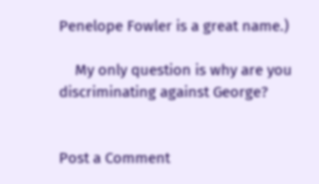Penelope Fowler is a great name.)

    My only question is why are you discriminating against George?


Post a Comment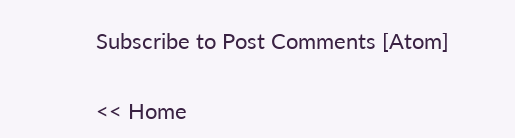Subscribe to Post Comments [Atom]

<< Home